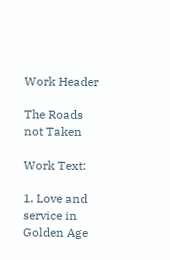Work Header

The Roads not Taken

Work Text:

1. Love and service in Golden Age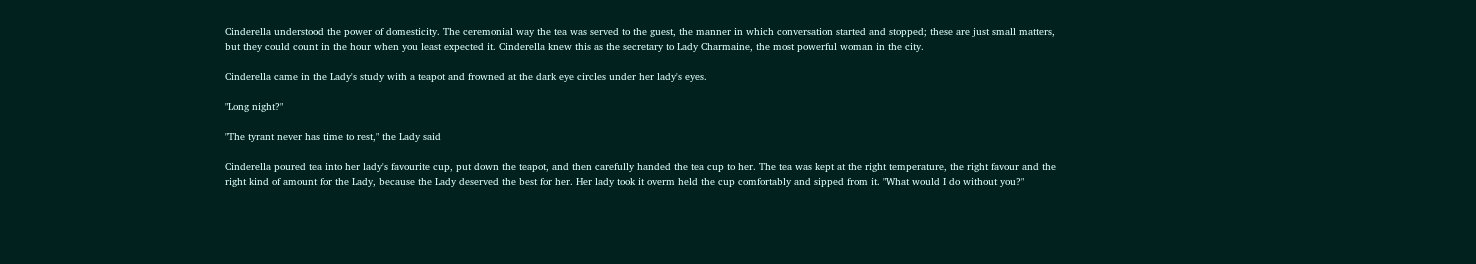Cinderella understood the power of domesticity. The ceremonial way the tea was served to the guest, the manner in which conversation started and stopped; these are just small matters, but they could count in the hour when you least expected it. Cinderella knew this as the secretary to Lady Charmaine, the most powerful woman in the city.

Cinderella came in the Lady's study with a teapot and frowned at the dark eye circles under her lady's eyes.

"Long night?"

"The tyrant never has time to rest," the Lady said

Cinderella poured tea into her lady's favourite cup, put down the teapot, and then carefully handed the tea cup to her. The tea was kept at the right temperature, the right favour and the right kind of amount for the Lady, because the Lady deserved the best for her. Her lady took it overm held the cup comfortably and sipped from it. "What would I do without you?"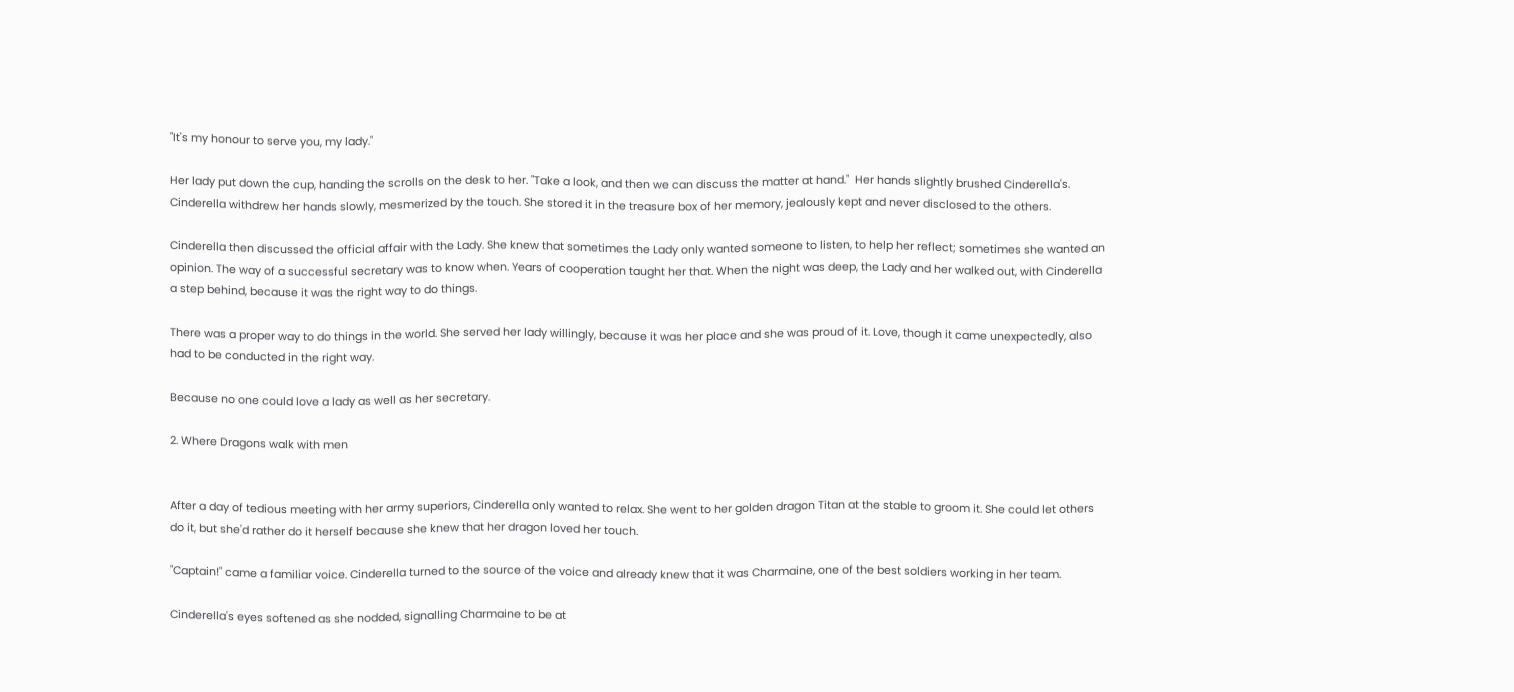"It's my honour to serve you, my lady."

Her lady put down the cup, handing the scrolls on the desk to her. "Take a look, and then we can discuss the matter at hand."  Her hands slightly brushed Cinderella's. Cinderella withdrew her hands slowly, mesmerized by the touch. She stored it in the treasure box of her memory, jealously kept and never disclosed to the others.

Cinderella then discussed the official affair with the Lady. She knew that sometimes the Lady only wanted someone to listen, to help her reflect; sometimes she wanted an opinion. The way of a successful secretary was to know when. Years of cooperation taught her that. When the night was deep, the Lady and her walked out, with Cinderella a step behind, because it was the right way to do things.

There was a proper way to do things in the world. She served her lady willingly, because it was her place and she was proud of it. Love, though it came unexpectedly, also had to be conducted in the right way.

Because no one could love a lady as well as her secretary.

2. Where Dragons walk with men


After a day of tedious meeting with her army superiors, Cinderella only wanted to relax. She went to her golden dragon Titan at the stable to groom it. She could let others do it, but she'd rather do it herself because she knew that her dragon loved her touch.

"Captain!" came a familiar voice. Cinderella turned to the source of the voice and already knew that it was Charmaine, one of the best soldiers working in her team.

Cinderella's eyes softened as she nodded, signalling Charmaine to be at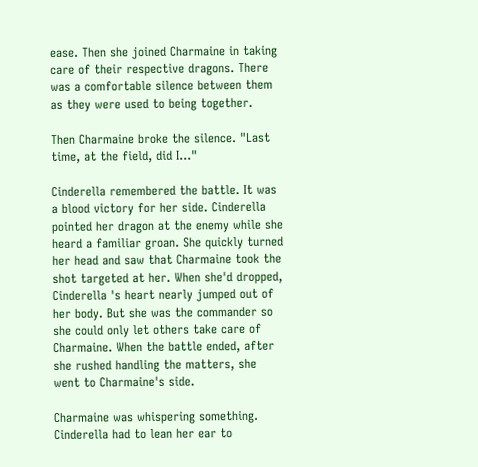ease. Then she joined Charmaine in taking care of their respective dragons. There was a comfortable silence between them as they were used to being together.

Then Charmaine broke the silence. "Last time, at the field, did I..."

Cinderella remembered the battle. It was a blood victory for her side. Cinderella pointed her dragon at the enemy while she heard a familiar groan. She quickly turned her head and saw that Charmaine took the shot targeted at her. When she'd dropped, Cinderella 's heart nearly jumped out of her body. But she was the commander so she could only let others take care of Charmaine. When the battle ended, after she rushed handling the matters, she went to Charmaine's side.

Charmaine was whispering something. Cinderella had to lean her ear to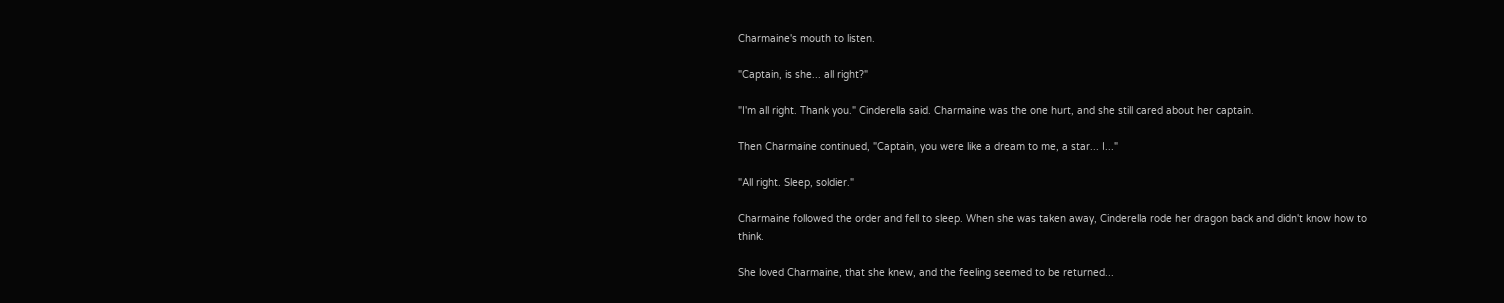Charmaine's mouth to listen.

"Captain, is she... all right?"

"I'm all right. Thank you." Cinderella said. Charmaine was the one hurt, and she still cared about her captain.

Then Charmaine continued, "Captain, you were like a dream to me, a star... I..."

"All right. Sleep, soldier."

Charmaine followed the order and fell to sleep. When she was taken away, Cinderella rode her dragon back and didn't know how to think.

She loved Charmaine, that she knew, and the feeling seemed to be returned...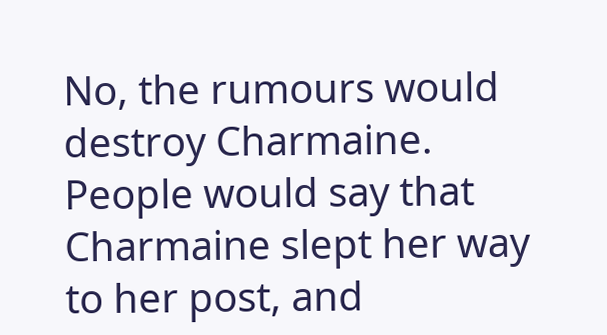No, the rumours would destroy Charmaine. People would say that Charmaine slept her way to her post, and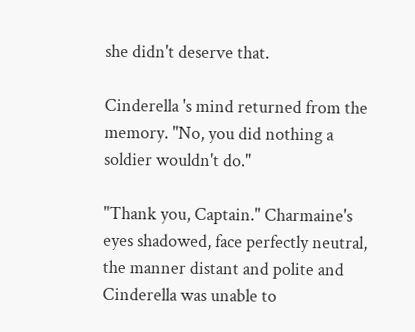she didn't deserve that.

Cinderella 's mind returned from the memory. "No, you did nothing a soldier wouldn't do."

"Thank you, Captain." Charmaine's eyes shadowed, face perfectly neutral, the manner distant and polite and Cinderella was unable to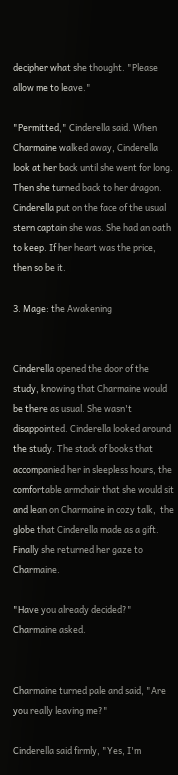decipher what she thought. "Please allow me to leave."

"Permitted," Cinderella said. When Charmaine walked away, Cinderella look at her back until she went for long. Then she turned back to her dragon. Cinderella put on the face of the usual stern captain she was. She had an oath to keep. If her heart was the price, then so be it.

3. Mage: the Awakening


Cinderella opened the door of the study, knowing that Charmaine would be there as usual. She wasn't disappointed. Cinderella looked around the study. The stack of books that accompanied her in sleepless hours, the comfortable armchair that she would sit and lean on Charmaine in cozy talk,  the globe that Cinderella made as a gift. Finally she returned her gaze to Charmaine.

"Have you already decided?" Charmaine asked.


Charmaine turned pale and said, "Are you really leaving me?"

Cinderella said firmly, "Yes, I'm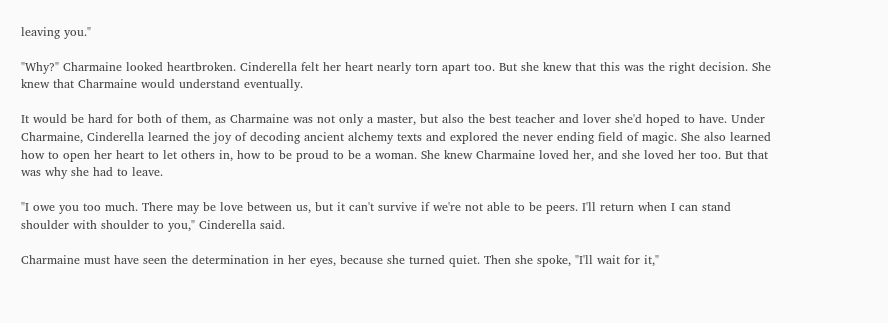leaving you."

"Why?" Charmaine looked heartbroken. Cinderella felt her heart nearly torn apart too. But she knew that this was the right decision. She knew that Charmaine would understand eventually.

It would be hard for both of them, as Charmaine was not only a master, but also the best teacher and lover she'd hoped to have. Under Charmaine, Cinderella learned the joy of decoding ancient alchemy texts and explored the never ending field of magic. She also learned how to open her heart to let others in, how to be proud to be a woman. She knew Charmaine loved her, and she loved her too. But that was why she had to leave.

"I owe you too much. There may be love between us, but it can't survive if we're not able to be peers. I'll return when I can stand shoulder with shoulder to you," Cinderella said.

Charmaine must have seen the determination in her eyes, because she turned quiet. Then she spoke, "I'll wait for it,"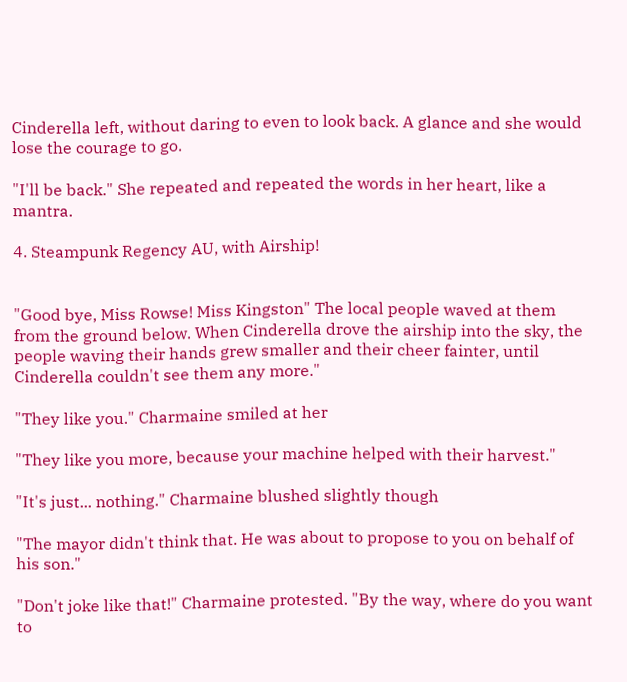Cinderella left, without daring to even to look back. A glance and she would lose the courage to go.

"I'll be back." She repeated and repeated the words in her heart, like a mantra.

4. Steampunk Regency AU, with Airship!


"Good bye, Miss Rowse! Miss Kingston" The local people waved at them from the ground below. When Cinderella drove the airship into the sky, the people waving their hands grew smaller and their cheer fainter, until Cinderella couldn't see them any more."

"They like you." Charmaine smiled at her

"They like you more, because your machine helped with their harvest."

"It's just... nothing." Charmaine blushed slightly though

"The mayor didn't think that. He was about to propose to you on behalf of his son."

"Don't joke like that!" Charmaine protested. "By the way, where do you want to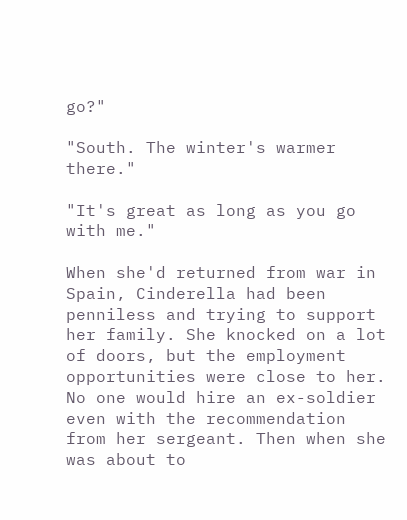go?"

"South. The winter's warmer there."

"It's great as long as you go with me."

When she'd returned from war in Spain, Cinderella had been penniless and trying to support her family. She knocked on a lot of doors, but the employment opportunities were close to her. No one would hire an ex-soldier even with the recommendation from her sergeant. Then when she was about to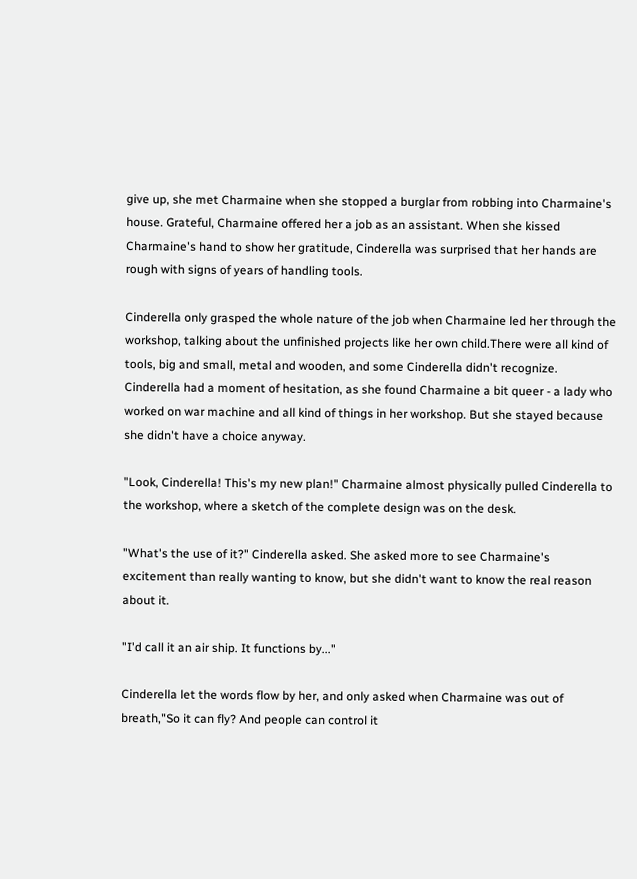give up, she met Charmaine when she stopped a burglar from robbing into Charmaine's house. Grateful, Charmaine offered her a job as an assistant. When she kissed Charmaine's hand to show her gratitude, Cinderella was surprised that her hands are rough with signs of years of handling tools.

Cinderella only grasped the whole nature of the job when Charmaine led her through the workshop, talking about the unfinished projects like her own child.There were all kind of tools, big and small, metal and wooden, and some Cinderella didn't recognize. Cinderella had a moment of hesitation, as she found Charmaine a bit queer - a lady who worked on war machine and all kind of things in her workshop. But she stayed because she didn't have a choice anyway.

"Look, Cinderella! This's my new plan!" Charmaine almost physically pulled Cinderella to the workshop, where a sketch of the complete design was on the desk.

"What's the use of it?" Cinderella asked. She asked more to see Charmaine's excitement than really wanting to know, but she didn't want to know the real reason about it.

"I'd call it an air ship. It functions by..."

Cinderella let the words flow by her, and only asked when Charmaine was out of breath,"So it can fly? And people can control it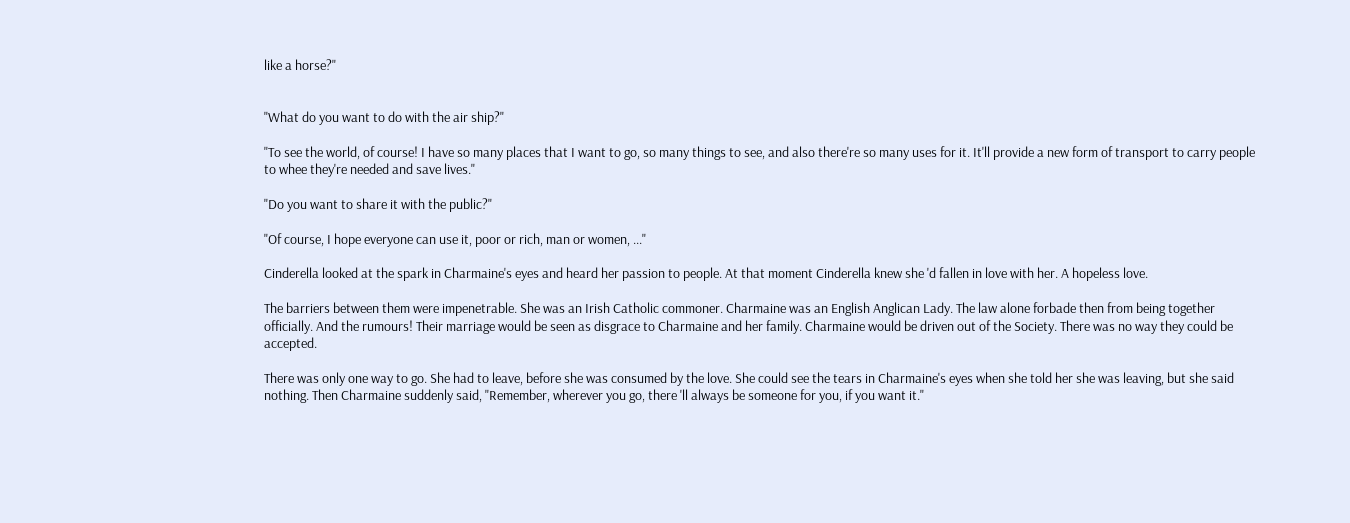like a horse?"


"What do you want to do with the air ship?"

"To see the world, of course! I have so many places that I want to go, so many things to see, and also there're so many uses for it. It'll provide a new form of transport to carry people to whee they're needed and save lives."

"Do you want to share it with the public?"

"Of course, I hope everyone can use it, poor or rich, man or women, ..."

Cinderella looked at the spark in Charmaine's eyes and heard her passion to people. At that moment Cinderella knew she 'd fallen in love with her. A hopeless love.

The barriers between them were impenetrable. She was an Irish Catholic commoner. Charmaine was an English Anglican Lady. The law alone forbade then from being together officially. And the rumours! Their marriage would be seen as disgrace to Charmaine and her family. Charmaine would be driven out of the Society. There was no way they could be accepted.

There was only one way to go. She had to leave, before she was consumed by the love. She could see the tears in Charmaine's eyes when she told her she was leaving, but she said nothing. Then Charmaine suddenly said, "Remember, wherever you go, there 'll always be someone for you, if you want it."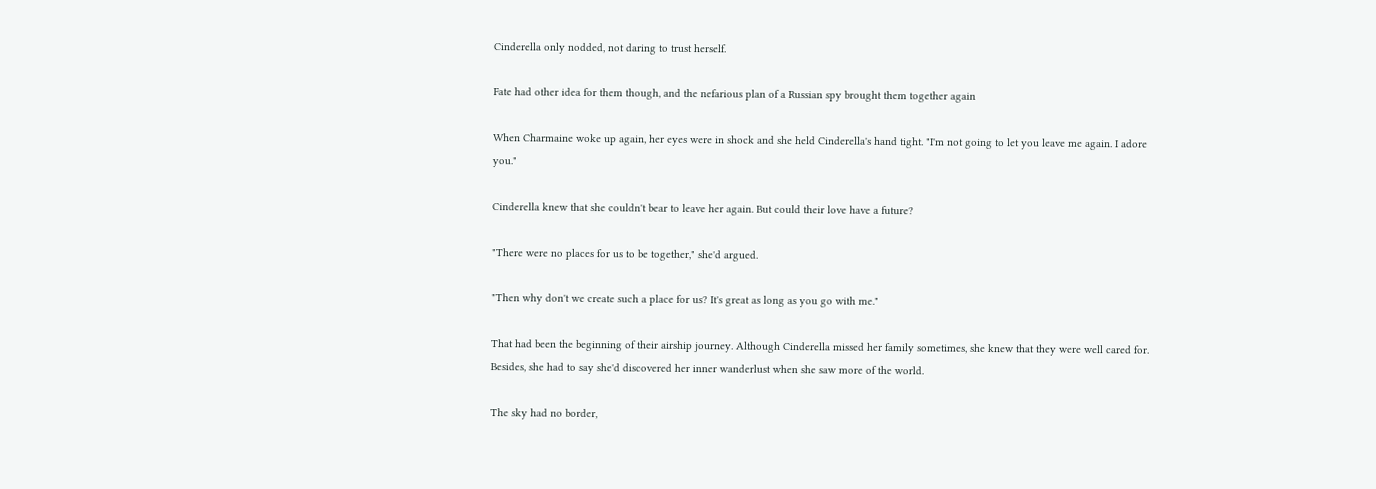Cinderella only nodded, not daring to trust herself.

Fate had other idea for them though, and the nefarious plan of a Russian spy brought them together again

When Charmaine woke up again, her eyes were in shock and she held Cinderella's hand tight. "I'm not going to let you leave me again. I adore you."

Cinderella knew that she couldn't bear to leave her again. But could their love have a future?

"There were no places for us to be together," she'd argued.

"Then why don't we create such a place for us? It's great as long as you go with me."

That had been the beginning of their airship journey. Although Cinderella missed her family sometimes, she knew that they were well cared for. Besides, she had to say she'd discovered her inner wanderlust when she saw more of the world.

The sky had no border,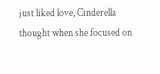just liked love, Cinderella thought when she focused on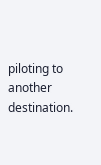piloting to another destination.